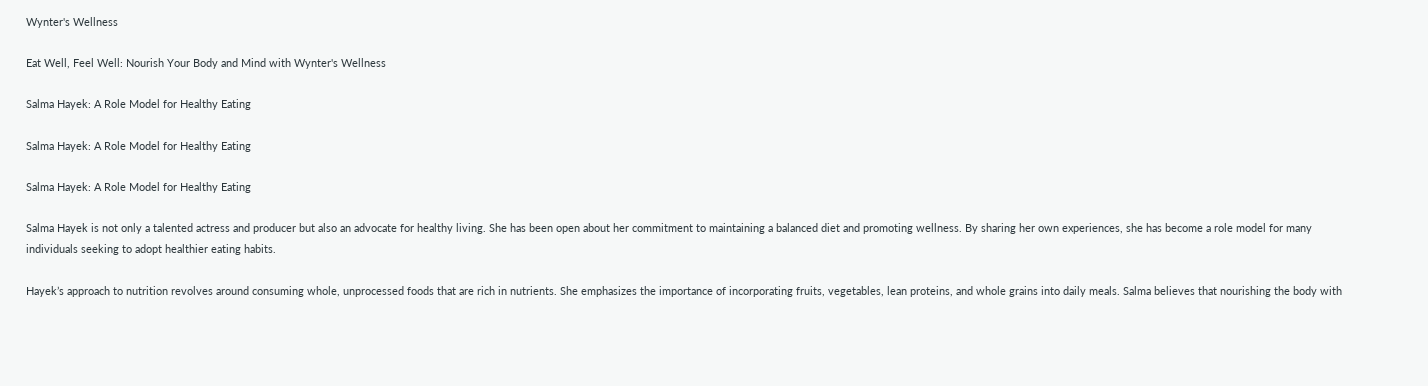Wynter's Wellness

Eat Well, Feel Well: Nourish Your Body and Mind with Wynter's Wellness

Salma Hayek: A Role Model for Healthy Eating

Salma Hayek: A Role Model for Healthy Eating

Salma Hayek: A Role Model for Healthy Eating

Salma Hayek is not only a talented actress and producer but also an advocate for healthy living. She has been open about her commitment to maintaining a balanced diet and promoting wellness. By sharing her own experiences, she has become a role model for many individuals seeking to adopt healthier eating habits.

Hayek’s approach to nutrition revolves around consuming whole, unprocessed foods that are rich in nutrients. She emphasizes the importance of incorporating fruits, vegetables, lean proteins, and whole grains into daily meals. Salma believes that nourishing the body with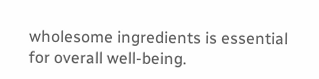wholesome ingredients is essential for overall well-being.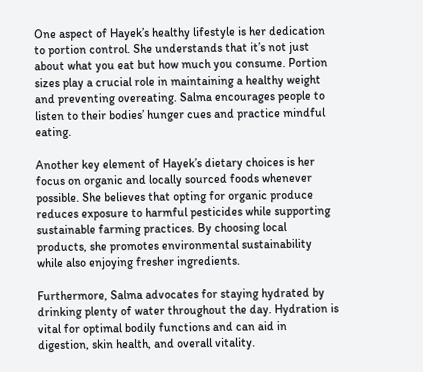One aspect of Hayek’s healthy lifestyle is her dedication to portion control. She understands that it’s not just about what you eat but how much you consume. Portion sizes play a crucial role in maintaining a healthy weight and preventing overeating. Salma encourages people to listen to their bodies’ hunger cues and practice mindful eating.

Another key element of Hayek’s dietary choices is her focus on organic and locally sourced foods whenever possible. She believes that opting for organic produce reduces exposure to harmful pesticides while supporting sustainable farming practices. By choosing local products, she promotes environmental sustainability while also enjoying fresher ingredients.

Furthermore, Salma advocates for staying hydrated by drinking plenty of water throughout the day. Hydration is vital for optimal bodily functions and can aid in digestion, skin health, and overall vitality.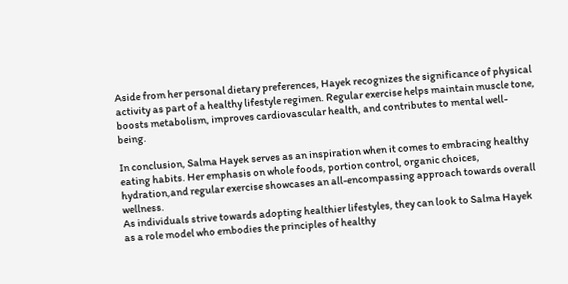Aside from her personal dietary preferences, Hayek recognizes the significance of physical activity as part of a healthy lifestyle regimen. Regular exercise helps maintain muscle tone, boosts metabolism, improves cardiovascular health, and contributes to mental well-being.

In conclusion, Salma Hayek serves as an inspiration when it comes to embracing healthy eating habits. Her emphasis on whole foods, portion control, organic choices, hydration,and regular exercise showcases an all-encompassing approach towards overall wellness.
As individuals strive towards adopting healthier lifestyles, they can look to Salma Hayek as a role model who embodies the principles of healthy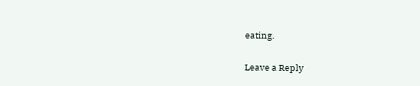eating.

Leave a Reply